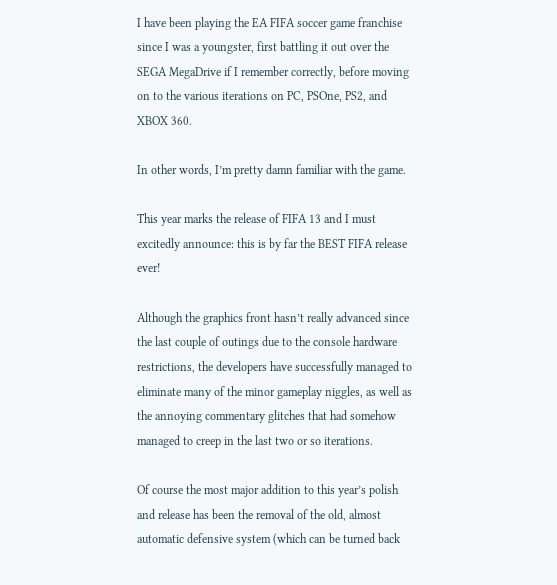I have been playing the EA FIFA soccer game franchise since I was a youngster, first battling it out over the SEGA MegaDrive if I remember correctly, before moving on to the various iterations on PC, PSOne, PS2, and XBOX 360.

In other words, I’m pretty damn familiar with the game.

This year marks the release of FIFA 13 and I must excitedly announce: this is by far the BEST FIFA release ever!

Although the graphics front hasn’t really advanced since the last couple of outings due to the console hardware restrictions, the developers have successfully managed to eliminate many of the minor gameplay niggles, as well as the annoying commentary glitches that had somehow managed to creep in the last two or so iterations.

Of course the most major addition to this year’s polish and release has been the removal of the old, almost automatic defensive system (which can be turned back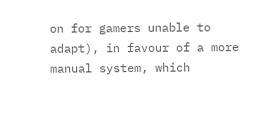on for gamers unable to adapt), in favour of a more manual system, which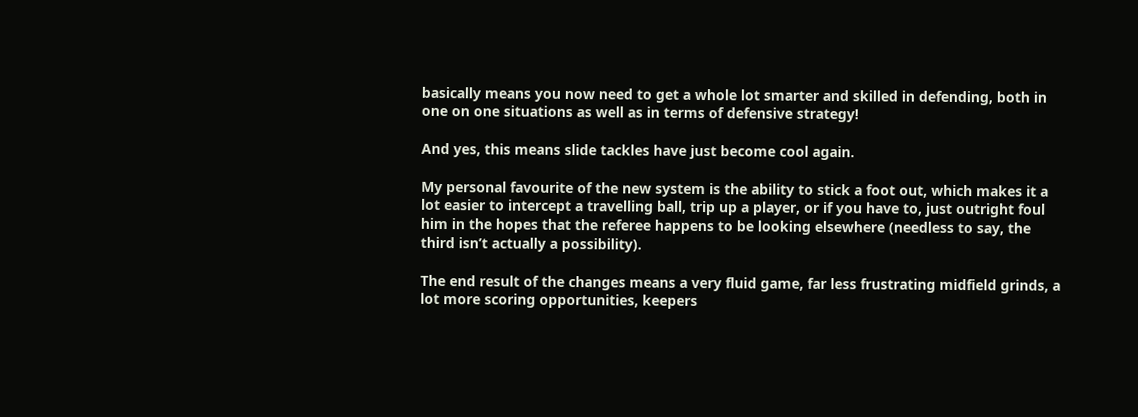basically means you now need to get a whole lot smarter and skilled in defending, both in one on one situations as well as in terms of defensive strategy!

And yes, this means slide tackles have just become cool again.

My personal favourite of the new system is the ability to stick a foot out, which makes it a lot easier to intercept a travelling ball, trip up a player, or if you have to, just outright foul him in the hopes that the referee happens to be looking elsewhere (needless to say, the third isn’t actually a possibility).

The end result of the changes means a very fluid game, far less frustrating midfield grinds, a lot more scoring opportunities, keepers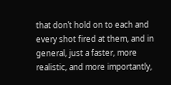that don’t hold on to each and every shot fired at them, and in general, just a faster, more realistic, and more importantly,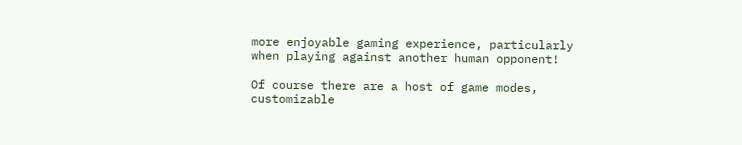more enjoyable gaming experience, particularly when playing against another human opponent!

Of course there are a host of game modes, customizable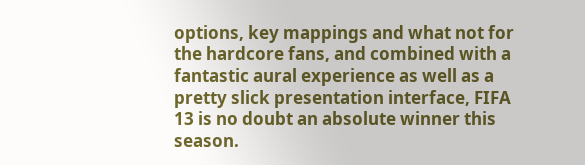options, key mappings and what not for the hardcore fans, and combined with a fantastic aural experience as well as a pretty slick presentation interface, FIFA 13 is no doubt an absolute winner this season.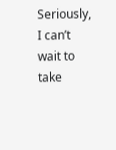Seriously, I can’t wait to take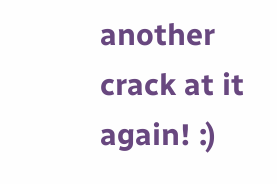another crack at it again! :)